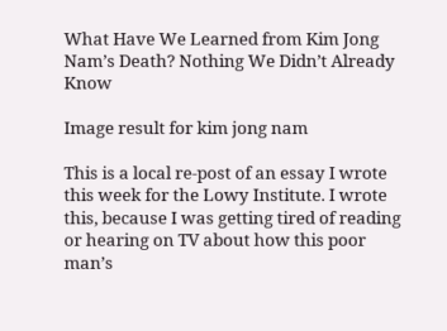What Have We Learned from Kim Jong Nam’s Death? Nothing We Didn’t Already Know

Image result for kim jong nam

This is a local re-post of an essay I wrote this week for the Lowy Institute. I wrote this, because I was getting tired of reading or hearing on TV about how this poor man’s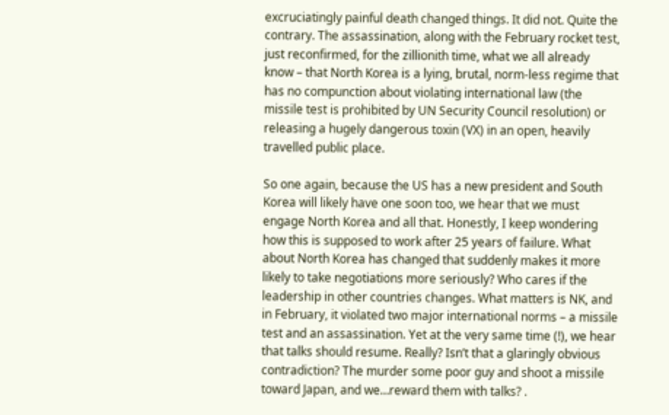excruciatingly painful death changed things. It did not. Quite the contrary. The assassination, along with the February rocket test, just reconfirmed, for the zillionith time, what we all already know – that North Korea is a lying, brutal, norm-less regime that has no compunction about violating international law (the missile test is prohibited by UN Security Council resolution) or releasing a hugely dangerous toxin (VX) in an open, heavily travelled public place.

So one again, because the US has a new president and South Korea will likely have one soon too, we hear that we must engage North Korea and all that. Honestly, I keep wondering how this is supposed to work after 25 years of failure. What about North Korea has changed that suddenly makes it more likely to take negotiations more seriously? Who cares if the leadership in other countries changes. What matters is NK, and in February, it violated two major international norms – a missile test and an assassination. Yet at the very same time (!), we hear that talks should resume. Really? Isn’t that a glaringly obvious contradiction? The murder some poor guy and shoot a missile toward Japan, and we…reward them with talks? .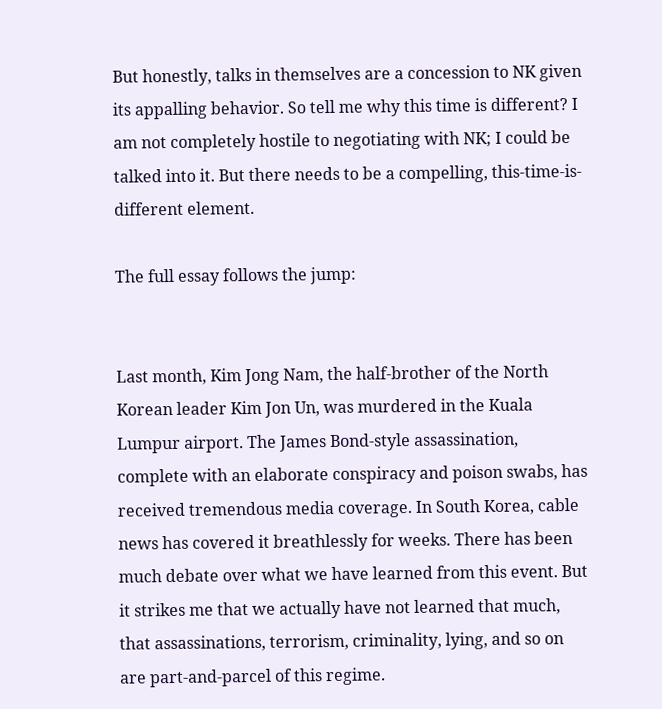But honestly, talks in themselves are a concession to NK given its appalling behavior. So tell me why this time is different? I am not completely hostile to negotiating with NK; I could be talked into it. But there needs to be a compelling, this-time-is-different element.

The full essay follows the jump:


Last month, Kim Jong Nam, the half-brother of the North Korean leader Kim Jon Un, was murdered in the Kuala Lumpur airport. The James Bond-style assassination, complete with an elaborate conspiracy and poison swabs, has received tremendous media coverage. In South Korea, cable news has covered it breathlessly for weeks. There has been much debate over what we have learned from this event. But it strikes me that we actually have not learned that much, that assassinations, terrorism, criminality, lying, and so on are part-and-parcel of this regime.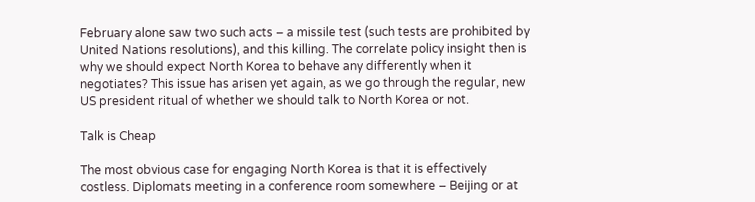February alone saw two such acts – a missile test (such tests are prohibited by United Nations resolutions), and this killing. The correlate policy insight then is why we should expect North Korea to behave any differently when it negotiates? This issue has arisen yet again, as we go through the regular, new US president ritual of whether we should talk to North Korea or not.

Talk is Cheap

The most obvious case for engaging North Korea is that it is effectively costless. Diplomats meeting in a conference room somewhere – Beijing or at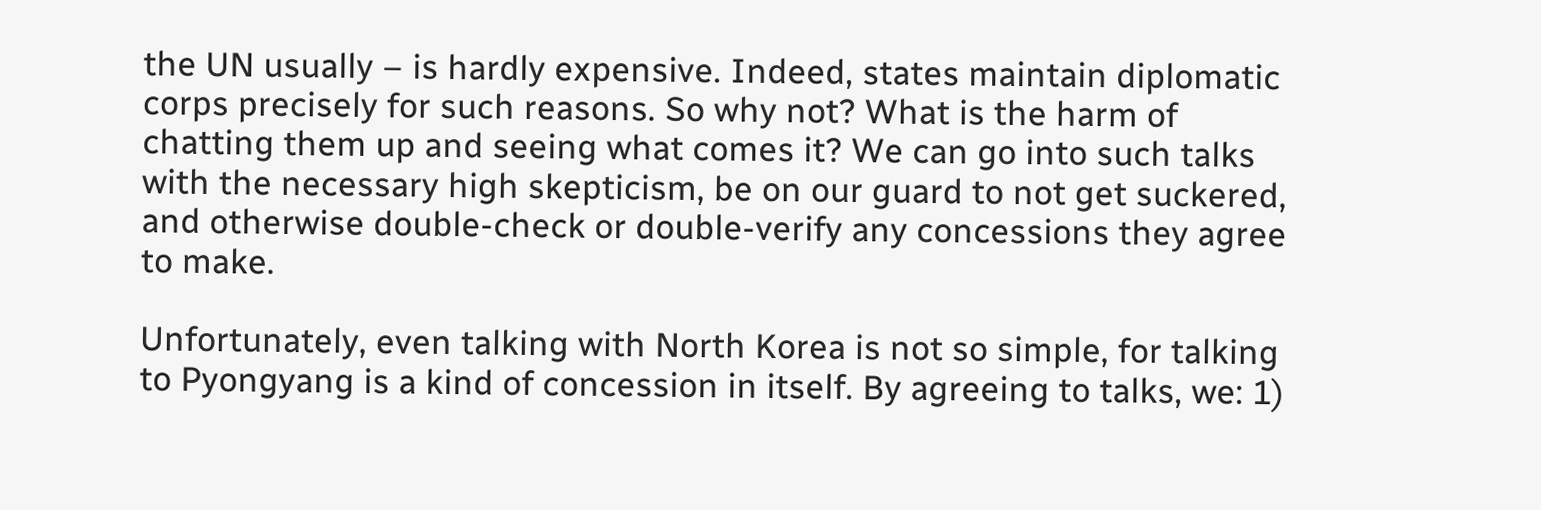the UN usually – is hardly expensive. Indeed, states maintain diplomatic corps precisely for such reasons. So why not? What is the harm of chatting them up and seeing what comes it? We can go into such talks with the necessary high skepticism, be on our guard to not get suckered, and otherwise double-check or double-verify any concessions they agree to make.

Unfortunately, even talking with North Korea is not so simple, for talking to Pyongyang is a kind of concession in itself. By agreeing to talks, we: 1)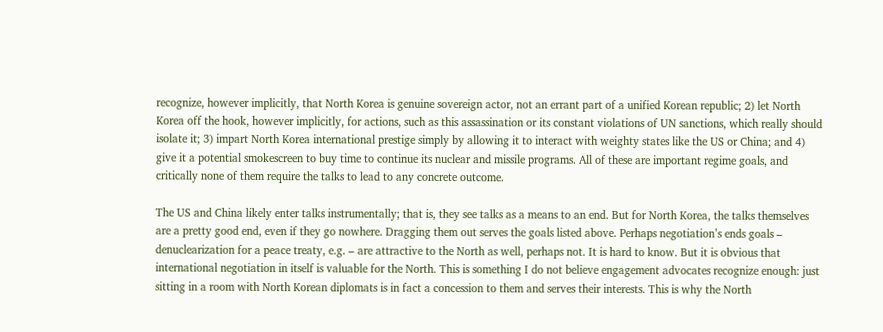recognize, however implicitly, that North Korea is genuine sovereign actor, not an errant part of a unified Korean republic; 2) let North Korea off the hook, however implicitly, for actions, such as this assassination or its constant violations of UN sanctions, which really should isolate it; 3) impart North Korea international prestige simply by allowing it to interact with weighty states like the US or China; and 4) give it a potential smokescreen to buy time to continue its nuclear and missile programs. All of these are important regime goals, and critically none of them require the talks to lead to any concrete outcome.

The US and China likely enter talks instrumentally; that is, they see talks as a means to an end. But for North Korea, the talks themselves are a pretty good end, even if they go nowhere. Dragging them out serves the goals listed above. Perhaps negotiation’s ends goals – denuclearization for a peace treaty, e.g. – are attractive to the North as well, perhaps not. It is hard to know. But it is obvious that international negotiation in itself is valuable for the North. This is something I do not believe engagement advocates recognize enough: just sitting in a room with North Korean diplomats is in fact a concession to them and serves their interests. This is why the North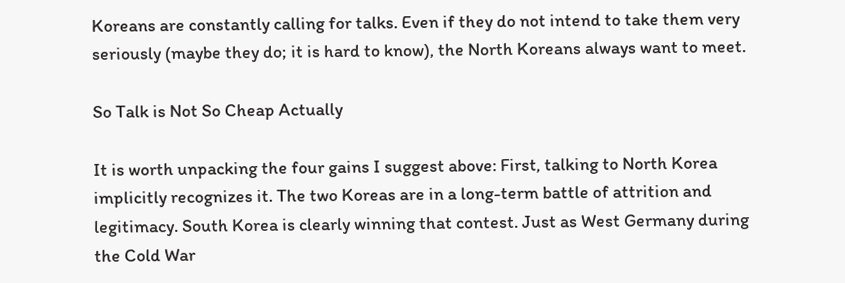Koreans are constantly calling for talks. Even if they do not intend to take them very seriously (maybe they do; it is hard to know), the North Koreans always want to meet.

So Talk is Not So Cheap Actually

It is worth unpacking the four gains I suggest above: First, talking to North Korea implicitly recognizes it. The two Koreas are in a long-term battle of attrition and legitimacy. South Korea is clearly winning that contest. Just as West Germany during the Cold War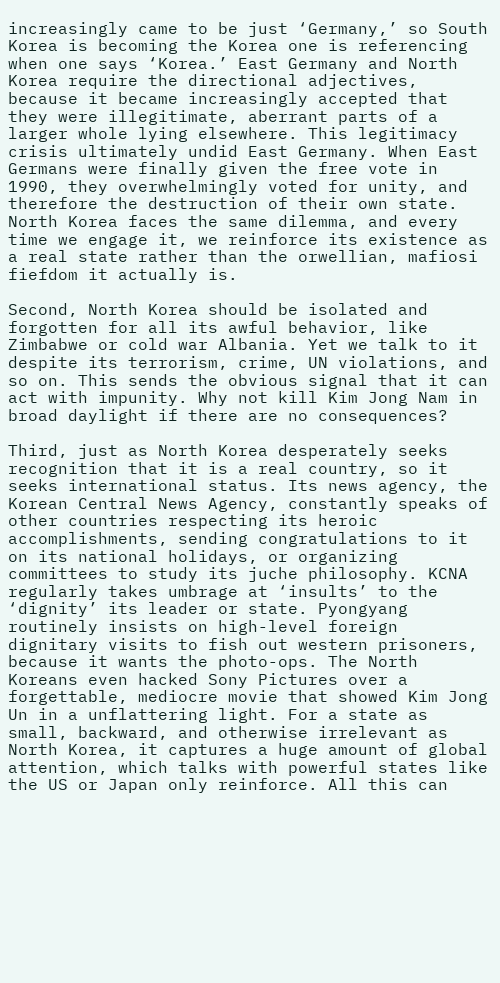increasingly came to be just ‘Germany,’ so South Korea is becoming the Korea one is referencing when one says ‘Korea.’ East Germany and North Korea require the directional adjectives, because it became increasingly accepted that they were illegitimate, aberrant parts of a larger whole lying elsewhere. This legitimacy crisis ultimately undid East Germany. When East Germans were finally given the free vote in 1990, they overwhelmingly voted for unity, and therefore the destruction of their own state. North Korea faces the same dilemma, and every time we engage it, we reinforce its existence as a real state rather than the orwellian, mafiosi fiefdom it actually is.

Second, North Korea should be isolated and forgotten for all its awful behavior, like Zimbabwe or cold war Albania. Yet we talk to it despite its terrorism, crime, UN violations, and so on. This sends the obvious signal that it can act with impunity. Why not kill Kim Jong Nam in broad daylight if there are no consequences?

Third, just as North Korea desperately seeks recognition that it is a real country, so it seeks international status. Its news agency, the Korean Central News Agency, constantly speaks of other countries respecting its heroic accomplishments, sending congratulations to it on its national holidays, or organizing committees to study its juche philosophy. KCNA regularly takes umbrage at ‘insults’ to the ‘dignity’ its leader or state. Pyongyang routinely insists on high-level foreign dignitary visits to fish out western prisoners, because it wants the photo-ops. The North Koreans even hacked Sony Pictures over a forgettable, mediocre movie that showed Kim Jong Un in a unflattering light. For a state as small, backward, and otherwise irrelevant as North Korea, it captures a huge amount of global attention, which talks with powerful states like the US or Japan only reinforce. All this can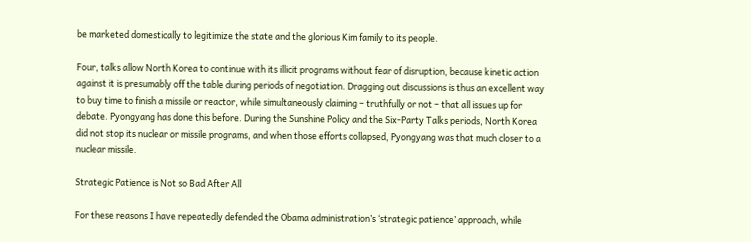be marketed domestically to legitimize the state and the glorious Kim family to its people.

Four, talks allow North Korea to continue with its illicit programs without fear of disruption, because kinetic action against it is presumably off the table during periods of negotiation. Dragging out discussions is thus an excellent way to buy time to finish a missile or reactor, while simultaneously claiming – truthfully or not – that all issues up for debate. Pyongyang has done this before. During the Sunshine Policy and the Six-Party Talks periods, North Korea did not stop its nuclear or missile programs, and when those efforts collapsed, Pyongyang was that much closer to a nuclear missile.

Strategic Patience is Not so Bad After All

For these reasons I have repeatedly defended the Obama administration’s ‘strategic patience’ approach, while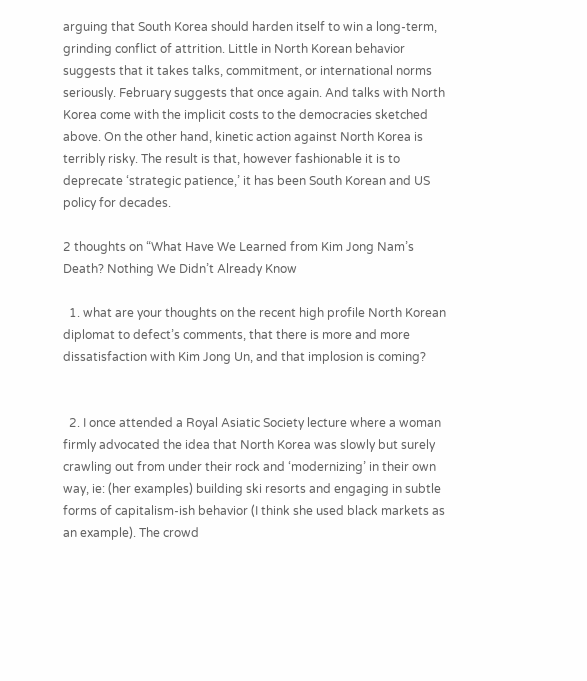arguing that South Korea should harden itself to win a long-term, grinding conflict of attrition. Little in North Korean behavior suggests that it takes talks, commitment, or international norms seriously. February suggests that once again. And talks with North Korea come with the implicit costs to the democracies sketched above. On the other hand, kinetic action against North Korea is terribly risky. The result is that, however fashionable it is to deprecate ‘strategic patience,’ it has been South Korean and US policy for decades.

2 thoughts on “What Have We Learned from Kim Jong Nam’s Death? Nothing We Didn’t Already Know

  1. what are your thoughts on the recent high profile North Korean diplomat to defect’s comments, that there is more and more dissatisfaction with Kim Jong Un, and that implosion is coming?


  2. I once attended a Royal Asiatic Society lecture where a woman firmly advocated the idea that North Korea was slowly but surely crawling out from under their rock and ‘modernizing’ in their own way, ie: (her examples) building ski resorts and engaging in subtle forms of capitalism-ish behavior (I think she used black markets as an example). The crowd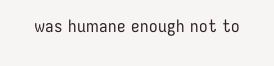was humane enough not to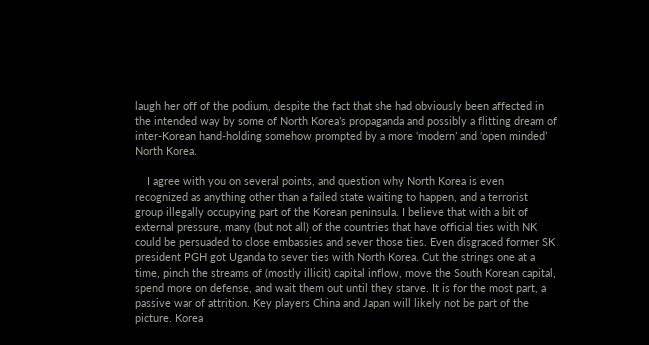laugh her off of the podium, despite the fact that she had obviously been affected in the intended way by some of North Korea’s propaganda and possibly a flitting dream of inter-Korean hand-holding somehow prompted by a more ‘modern’ and ‘open minded’ North Korea.

    I agree with you on several points, and question why North Korea is even recognized as anything other than a failed state waiting to happen, and a terrorist group illegally occupying part of the Korean peninsula. I believe that with a bit of external pressure, many (but not all) of the countries that have official ties with NK could be persuaded to close embassies and sever those ties. Even disgraced former SK president PGH got Uganda to sever ties with North Korea. Cut the strings one at a time, pinch the streams of (mostly illicit) capital inflow, move the South Korean capital, spend more on defense, and wait them out until they starve. It is for the most part, a passive war of attrition. Key players China and Japan will likely not be part of the picture. Korea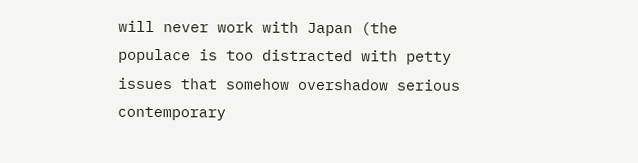will never work with Japan (the populace is too distracted with petty issues that somehow overshadow serious contemporary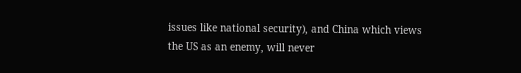issues like national security), and China which views the US as an enemy, will never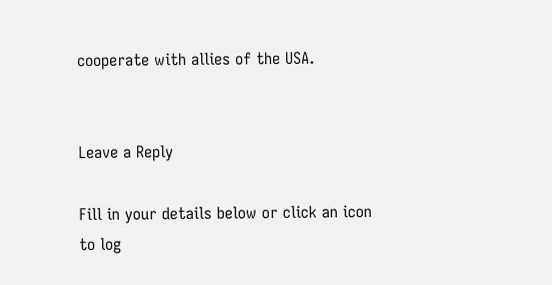cooperate with allies of the USA.


Leave a Reply

Fill in your details below or click an icon to log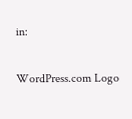in:

WordPress.com Logo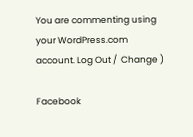You are commenting using your WordPress.com account. Log Out /  Change )

Facebook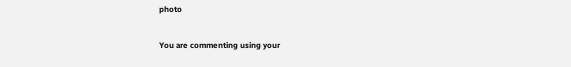photo

You are commenting using your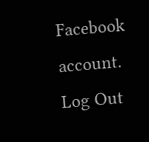Facebook account. Log Out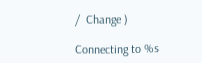/  Change )

Connecting to %s